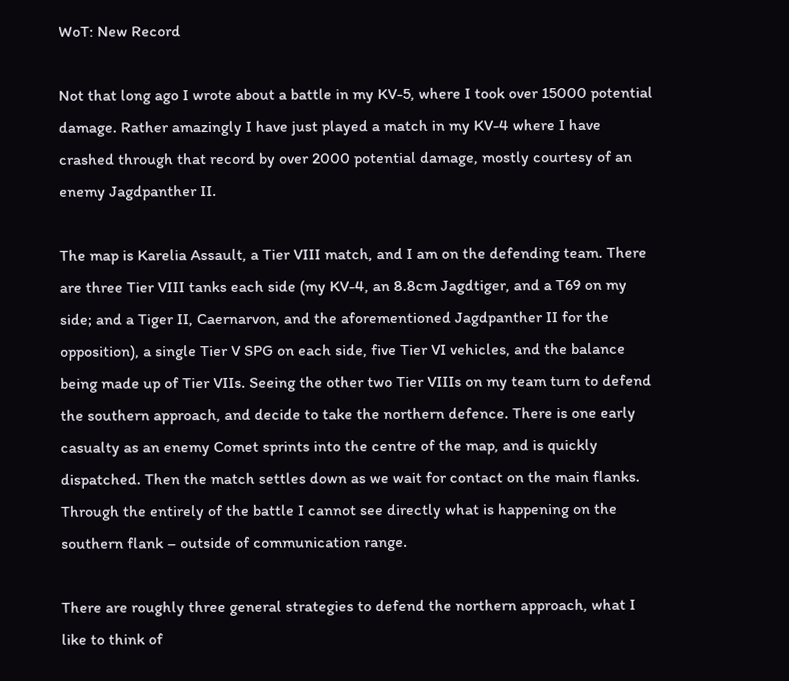WoT: New Record

Not that long ago I wrote about a battle in my KV-5, where I took over 15000 potential damage. Rather amazingly I have just played a match in my KV-4 where I have crashed through that record by over 2000 potential damage, mostly courtesy of an enemy Jagdpanther II.

The map is Karelia Assault, a Tier VIII match, and I am on the defending team. There are three Tier VIII tanks each side (my KV-4, an 8.8cm Jagdtiger, and a T69 on my side; and a Tiger II, Caernarvon, and the aforementioned Jagdpanther II for the opposition), a single Tier V SPG on each side, five Tier VI vehicles, and the balance being made up of Tier VIIs. Seeing the other two Tier VIIIs on my team turn to defend the southern approach, and decide to take the northern defence. There is one early casualty as an enemy Comet sprints into the centre of the map, and is quickly dispatched. Then the match settles down as we wait for contact on the main flanks. Through the entirely of the battle I cannot see directly what is happening on the southern flank – outside of communication range.

There are roughly three general strategies to defend the northern approach, what I like to think of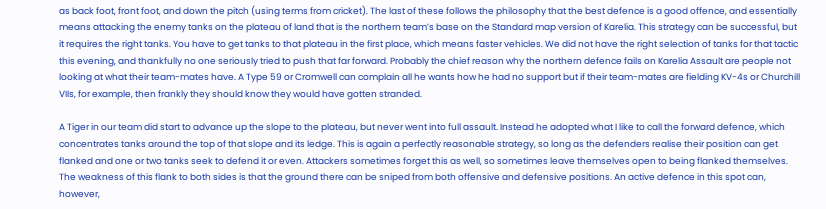as back foot, front foot, and down the pitch (using terms from cricket). The last of these follows the philosophy that the best defence is a good offence, and essentially means attacking the enemy tanks on the plateau of land that is the northern team’s base on the Standard map version of Karelia. This strategy can be successful, but it requires the right tanks. You have to get tanks to that plateau in the first place, which means faster vehicles. We did not have the right selection of tanks for that tactic this evening, and thankfully no one seriously tried to push that far forward. Probably the chief reason why the northern defence fails on Karelia Assault are people not looking at what their team-mates have. A Type 59 or Cromwell can complain all he wants how he had no support but if their team-mates are fielding KV-4s or Churchill VIIs, for example, then frankly they should know they would have gotten stranded.

A Tiger in our team did start to advance up the slope to the plateau, but never went into full assault. Instead he adopted what I like to call the forward defence, which concentrates tanks around the top of that slope and its ledge. This is again a perfectly reasonable strategy, so long as the defenders realise their position can get flanked and one or two tanks seek to defend it or even. Attackers sometimes forget this as well, so sometimes leave themselves open to being flanked themselves. The weakness of this flank to both sides is that the ground there can be sniped from both offensive and defensive positions. An active defence in this spot can, however,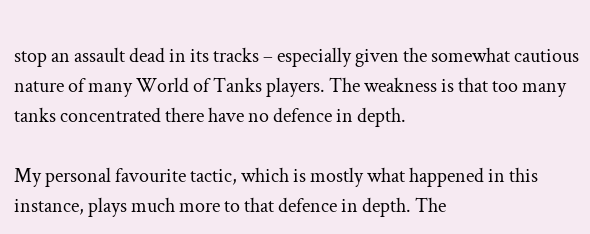stop an assault dead in its tracks – especially given the somewhat cautious nature of many World of Tanks players. The weakness is that too many tanks concentrated there have no defence in depth.

My personal favourite tactic, which is mostly what happened in this instance, plays much more to that defence in depth. The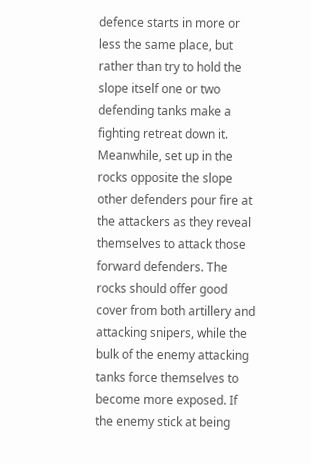defence starts in more or less the same place, but rather than try to hold the slope itself one or two defending tanks make a fighting retreat down it. Meanwhile, set up in the rocks opposite the slope other defenders pour fire at the attackers as they reveal themselves to attack those forward defenders. The rocks should offer good cover from both artillery and attacking snipers, while the bulk of the enemy attacking tanks force themselves to become more exposed. If the enemy stick at being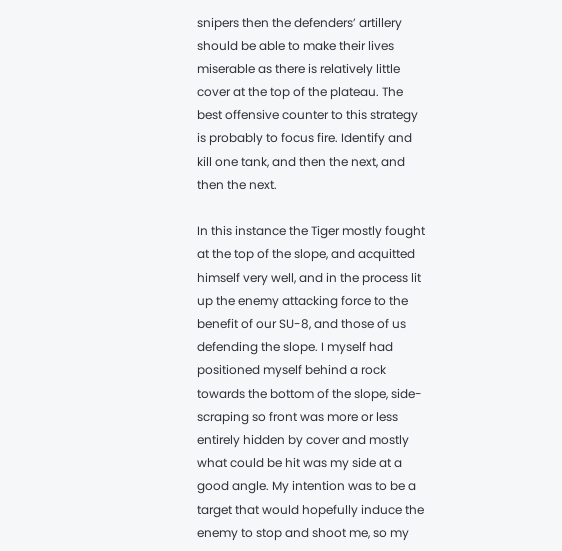snipers then the defenders’ artillery should be able to make their lives miserable as there is relatively little cover at the top of the plateau. The best offensive counter to this strategy is probably to focus fire. Identify and kill one tank, and then the next, and then the next.

In this instance the Tiger mostly fought at the top of the slope, and acquitted himself very well, and in the process lit up the enemy attacking force to the benefit of our SU-8, and those of us defending the slope. I myself had positioned myself behind a rock towards the bottom of the slope, side-scraping so front was more or less entirely hidden by cover and mostly what could be hit was my side at a good angle. My intention was to be a target that would hopefully induce the enemy to stop and shoot me, so my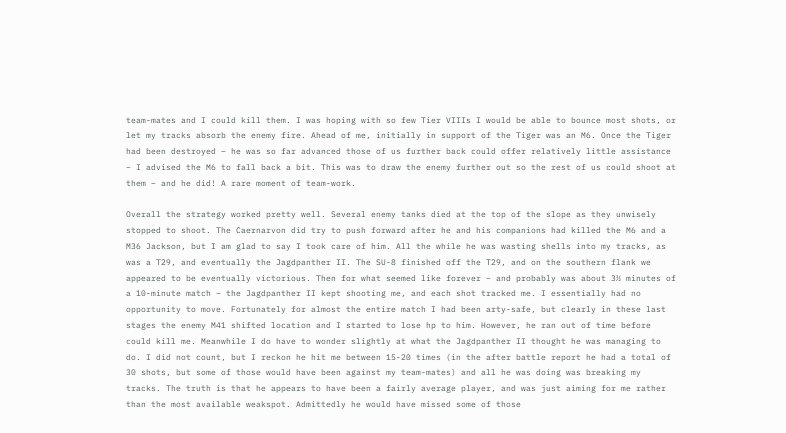team-mates and I could kill them. I was hoping with so few Tier VIIIs I would be able to bounce most shots, or let my tracks absorb the enemy fire. Ahead of me, initially in support of the Tiger was an M6. Once the Tiger had been destroyed – he was so far advanced those of us further back could offer relatively little assistance – I advised the M6 to fall back a bit. This was to draw the enemy further out so the rest of us could shoot at them – and he did! A rare moment of team-work.

Overall the strategy worked pretty well. Several enemy tanks died at the top of the slope as they unwisely stopped to shoot. The Caernarvon did try to push forward after he and his companions had killed the M6 and a M36 Jackson, but I am glad to say I took care of him. All the while he was wasting shells into my tracks, as was a T29, and eventually the Jagdpanther II. The SU-8 finished off the T29, and on the southern flank we appeared to be eventually victorious. Then for what seemed like forever – and probably was about 3½ minutes of a 10-minute match – the Jagdpanther II kept shooting me, and each shot tracked me. I essentially had no opportunity to move. Fortunately for almost the entire match I had been arty-safe, but clearly in these last stages the enemy M41 shifted location and I started to lose hp to him. However, he ran out of time before could kill me. Meanwhile I do have to wonder slightly at what the Jagdpanther II thought he was managing to do. I did not count, but I reckon he hit me between 15-20 times (in the after battle report he had a total of 30 shots, but some of those would have been against my team-mates) and all he was doing was breaking my tracks. The truth is that he appears to have been a fairly average player, and was just aiming for me rather than the most available weakspot. Admittedly he would have missed some of those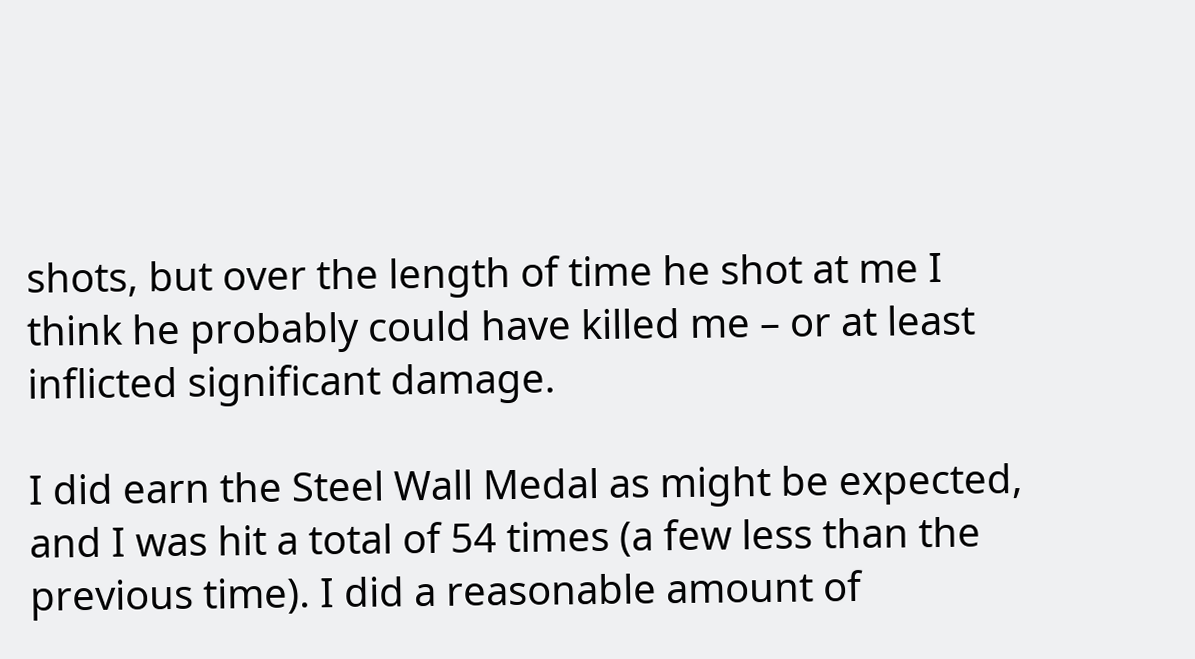shots, but over the length of time he shot at me I think he probably could have killed me – or at least inflicted significant damage.

I did earn the Steel Wall Medal as might be expected, and I was hit a total of 54 times (a few less than the previous time). I did a reasonable amount of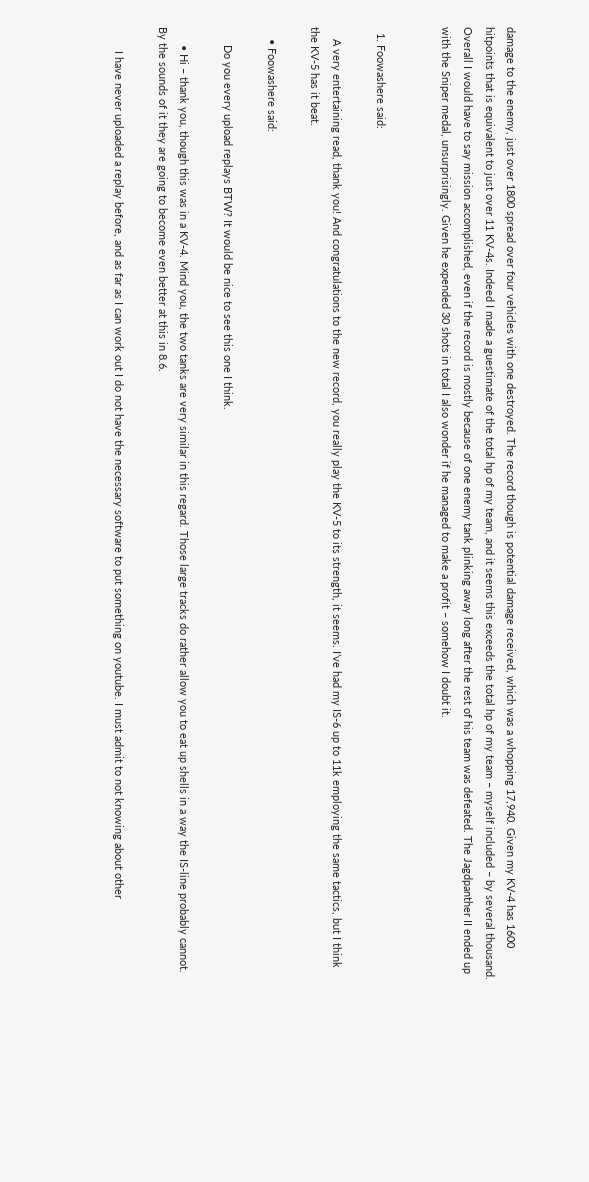damage to the enemy, just over 1800 spread over four vehicles with one destroyed. The record though is potential damage received, which was a whopping 17,940. Given my KV-4 has 1600 hitpoints that is equivalent to just over 11 KV-4s. Indeed I made a guestimate of the total hp of my team, and it seems this exceeds the total hp of my team – myself included – by several thousand. Overall I would have to say mission accomplished, even if the record is mostly because of one enemy tank plinking away long after the rest of his team was defeated. The Jagdpanther II ended up with the Sniper medal, unsurprisingly. Given he expended 30 shots in total I also wonder if he managed to make a profit – somehow I doubt it.


  1. Foowashere said:

    A very entertaining read, thank you! And congratulations to the new record, you really play the KV-5 to its strength, it seems. I’ve had my IS-6 up to 11k employing the same tactics, but I think the KV-5 has it beat.

    • Foowashere said:

      Do you every upload replays BTW? It would be nice to see this one I think.

      • Hi – thank you, though this was in a KV-4. Mind you, the two tanks are very similar in this regard. Those large tracks do rather allow you to eat up shells in a way the IS-line probably cannot. By the sounds of it they are going to become even better at this in 8.6.

        I have never uploaded a replay before, and as far as I can work out I do not have the necessary software to put something on youtube. I must admit to not knowing about other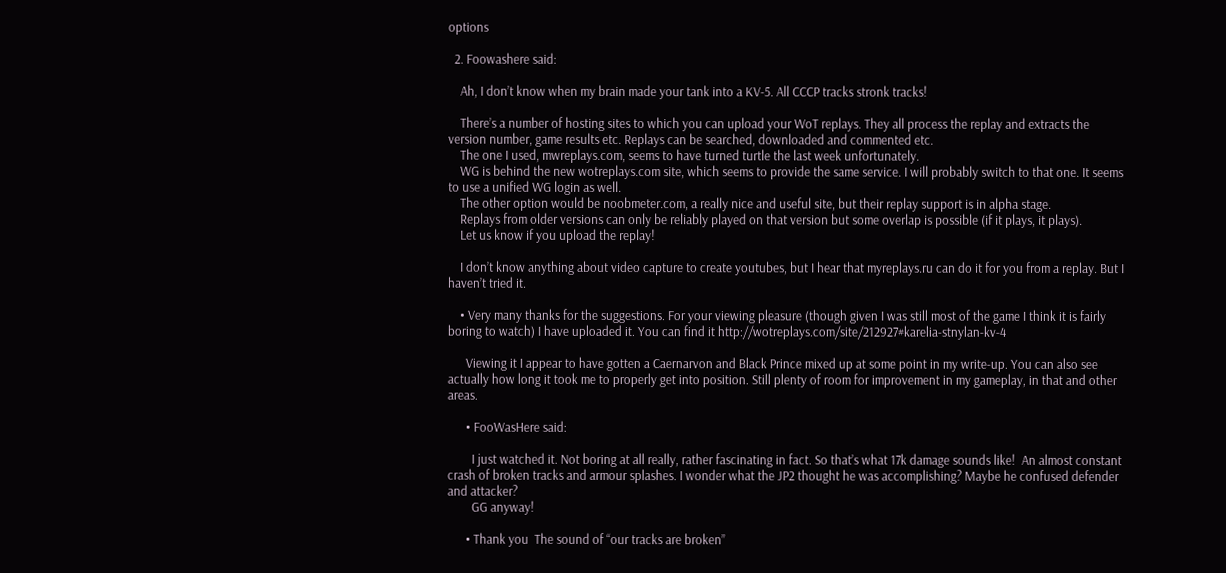options

  2. Foowashere said:

    Ah, I don’t know when my brain made your tank into a KV-5. All CCCP tracks stronk tracks!

    There’s a number of hosting sites to which you can upload your WoT replays. They all process the replay and extracts the version number, game results etc. Replays can be searched, downloaded and commented etc.
    The one I used, mwreplays.com, seems to have turned turtle the last week unfortunately.
    WG is behind the new wotreplays.com site, which seems to provide the same service. I will probably switch to that one. It seems to use a unified WG login as well.
    The other option would be noobmeter.com, a really nice and useful site, but their replay support is in alpha stage.
    Replays from older versions can only be reliably played on that version but some overlap is possible (if it plays, it plays).
    Let us know if you upload the replay!

    I don’t know anything about video capture to create youtubes, but I hear that myreplays.ru can do it for you from a replay. But I haven’t tried it.

    • Very many thanks for the suggestions. For your viewing pleasure (though given I was still most of the game I think it is fairly boring to watch) I have uploaded it. You can find it http://wotreplays.com/site/212927#karelia-stnylan-kv-4

      Viewing it I appear to have gotten a Caernarvon and Black Prince mixed up at some point in my write-up. You can also see actually how long it took me to properly get into position. Still plenty of room for improvement in my gameplay, in that and other areas.

      • FooWasHere said:

        I just watched it. Not boring at all really, rather fascinating in fact. So that’s what 17k damage sounds like!  An almost constant crash of broken tracks and armour splashes. I wonder what the JP2 thought he was accomplishing? Maybe he confused defender and attacker?
        GG anyway!

      • Thank you  The sound of “our tracks are broken”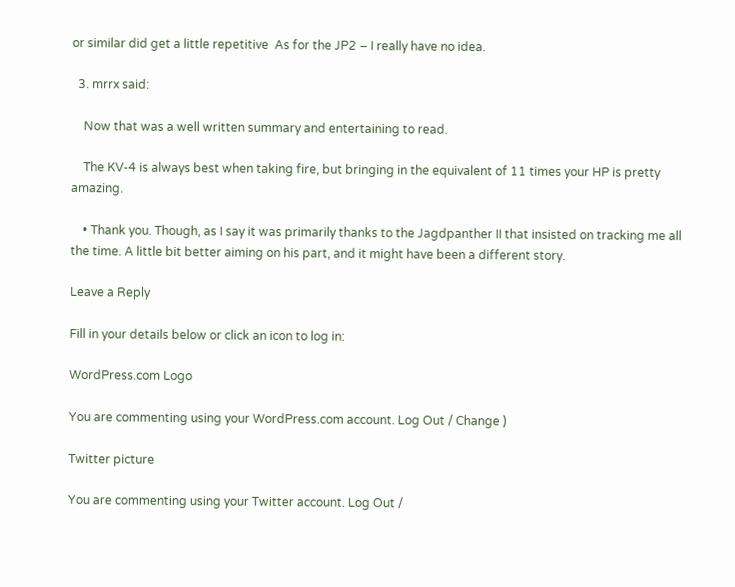or similar did get a little repetitive  As for the JP2 – I really have no idea.

  3. mrrx said:

    Now that was a well written summary and entertaining to read.

    The KV-4 is always best when taking fire, but bringing in the equivalent of 11 times your HP is pretty amazing.

    • Thank you. Though, as I say it was primarily thanks to the Jagdpanther II that insisted on tracking me all the time. A little bit better aiming on his part, and it might have been a different story.

Leave a Reply

Fill in your details below or click an icon to log in:

WordPress.com Logo

You are commenting using your WordPress.com account. Log Out / Change )

Twitter picture

You are commenting using your Twitter account. Log Out /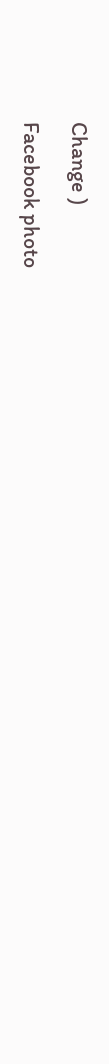Change )

Facebook photo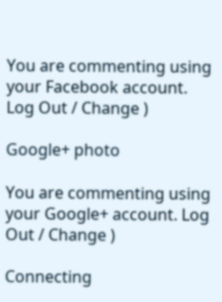You are commenting using your Facebook account. Log Out / Change )

Google+ photo

You are commenting using your Google+ account. Log Out / Change )

Connecting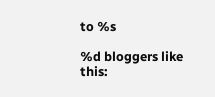to %s

%d bloggers like this: